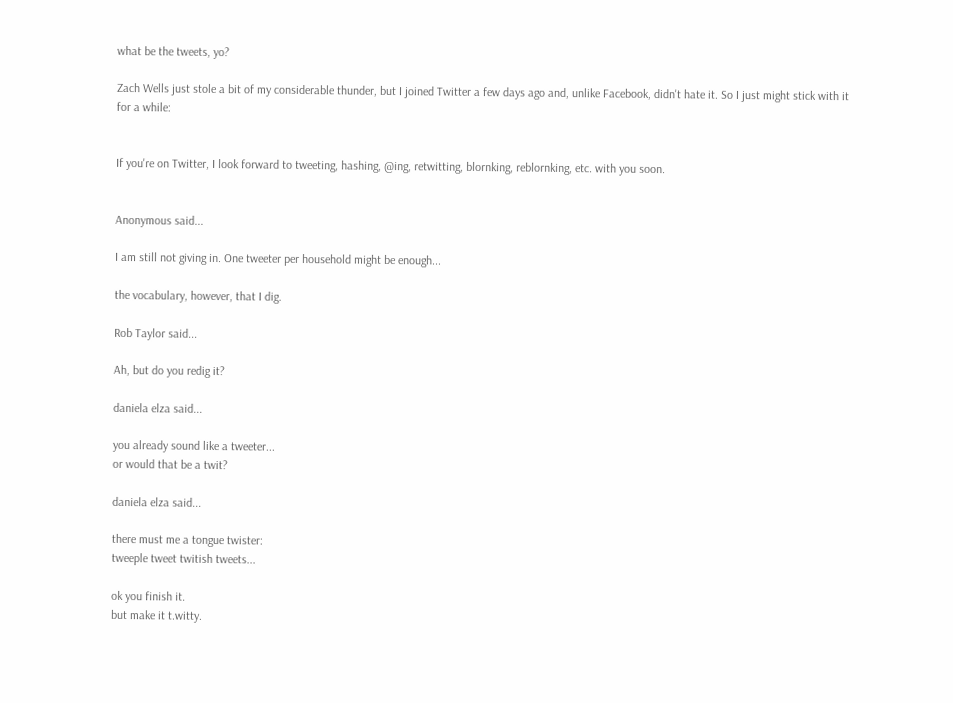what be the tweets, yo?

Zach Wells just stole a bit of my considerable thunder, but I joined Twitter a few days ago and, unlike Facebook, didn't hate it. So I just might stick with it for a while:


If you're on Twitter, I look forward to tweeting, hashing, @ing, retwitting, blornking, reblornking, etc. with you soon.


Anonymous said...

I am still not giving in. One tweeter per household might be enough...

the vocabulary, however, that I dig.

Rob Taylor said...

Ah, but do you redig it?

daniela elza said...

you already sound like a tweeter...
or would that be a twit?

daniela elza said...

there must me a tongue twister:
tweeple tweet twitish tweets...

ok you finish it.
but make it t.witty.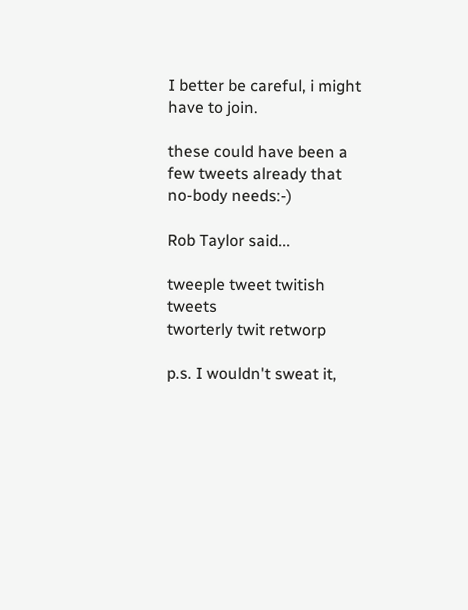I better be careful, i might have to join.

these could have been a few tweets already that no-body needs:-)

Rob Taylor said...

tweeple tweet twitish tweets
tworterly twit retworp

p.s. I wouldn't sweat it,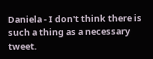Daniela - I don't think there is such a thing as a necessary tweet.